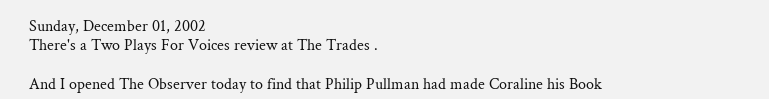Sunday, December 01, 2002
There's a Two Plays For Voices review at The Trades .

And I opened The Observer today to find that Philip Pullman had made Coraline his Book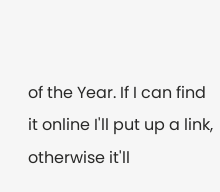of the Year. If I can find it online I'll put up a link, otherwise it'll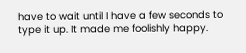have to wait until I have a few seconds to type it up. It made me foolishly happy.